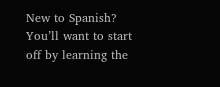New to Spanish? You’ll want to start off by learning the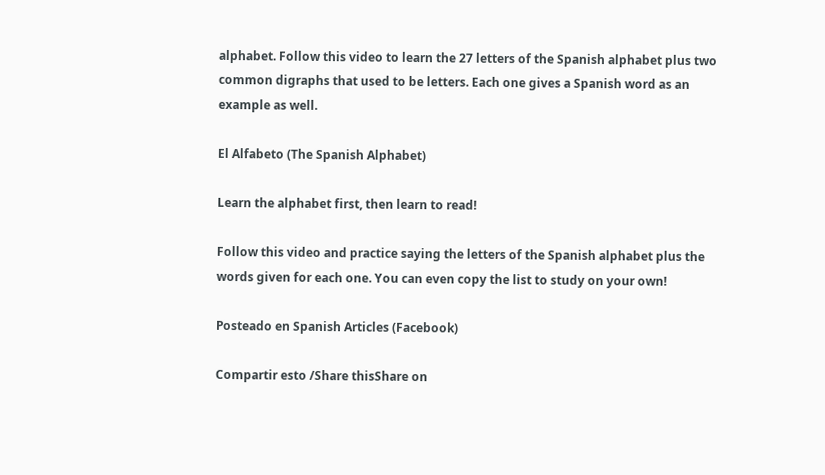alphabet. Follow this video to learn the 27 letters of the Spanish alphabet plus two common digraphs that used to be letters. Each one gives a Spanish word as an example as well.

El Alfabeto (The Spanish Alphabet)

Learn the alphabet first, then learn to read!

Follow this video and practice saying the letters of the Spanish alphabet plus the words given for each one. You can even copy the list to study on your own!

Posteado en Spanish Articles (Facebook)

Compartir esto /Share thisShare on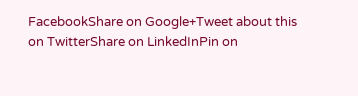FacebookShare on Google+Tweet about this on TwitterShare on LinkedInPin on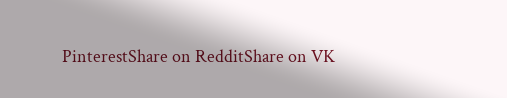PinterestShare on RedditShare on VK